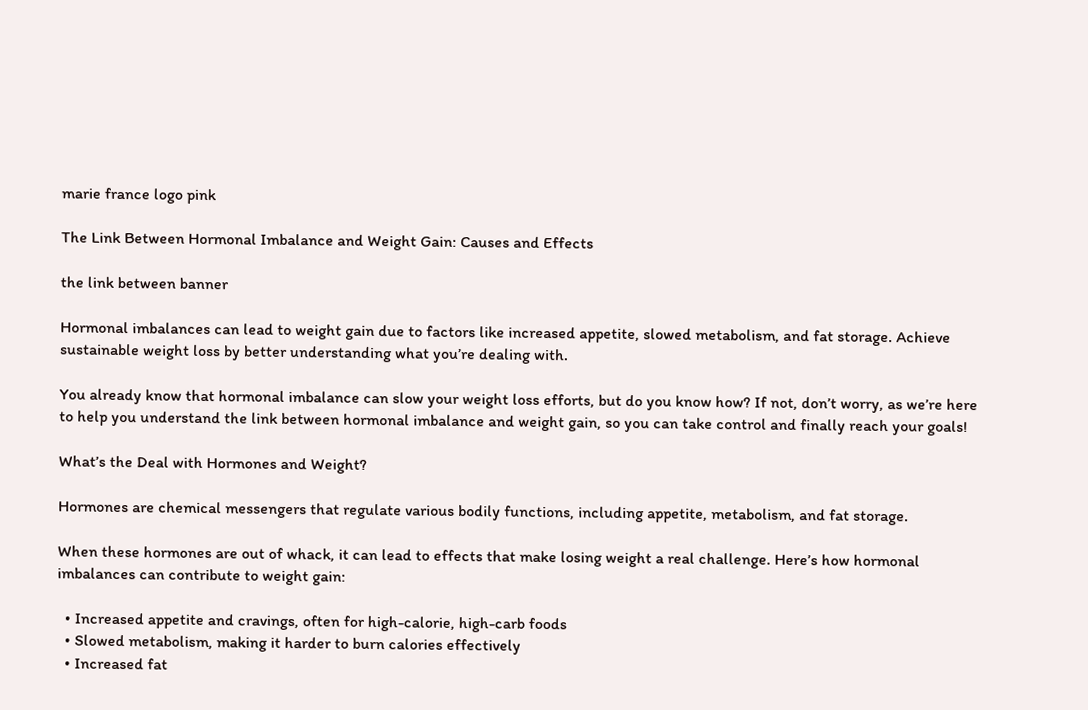marie france logo pink

The Link Between Hormonal Imbalance and Weight Gain: Causes and Effects

the link between banner

Hormonal imbalances can lead to weight gain due to factors like increased appetite, slowed metabolism, and fat storage. Achieve sustainable weight loss by better understanding what you’re dealing with.

You already know that hormonal imbalance can slow your weight loss efforts, but do you know how? If not, don’t worry, as we’re here to help you understand the link between hormonal imbalance and weight gain, so you can take control and finally reach your goals!

What’s the Deal with Hormones and Weight?

Hormones are chemical messengers that regulate various bodily functions, including appetite, metabolism, and fat storage.

When these hormones are out of whack, it can lead to effects that make losing weight a real challenge. Here’s how hormonal imbalances can contribute to weight gain:

  • Increased appetite and cravings, often for high-calorie, high-carb foods
  • Slowed metabolism, making it harder to burn calories effectively
  • Increased fat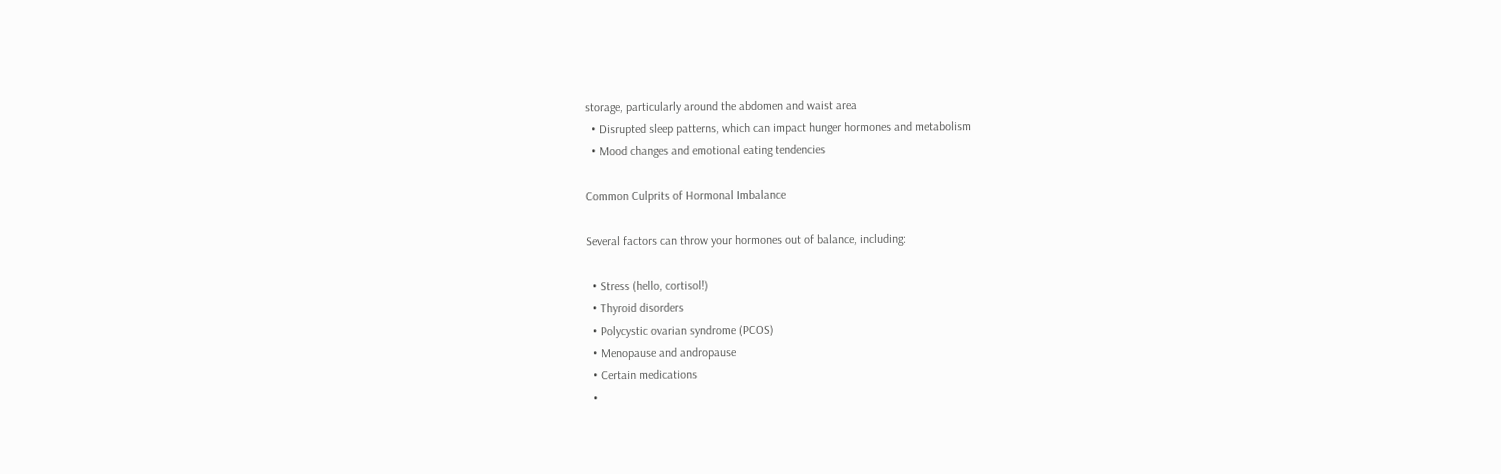storage, particularly around the abdomen and waist area
  • Disrupted sleep patterns, which can impact hunger hormones and metabolism
  • Mood changes and emotional eating tendencies

Common Culprits of Hormonal Imbalance

Several factors can throw your hormones out of balance, including:

  • Stress (hello, cortisol!)
  • Thyroid disorders
  • Polycystic ovarian syndrome (PCOS)
  • Menopause and andropause
  • Certain medications
  •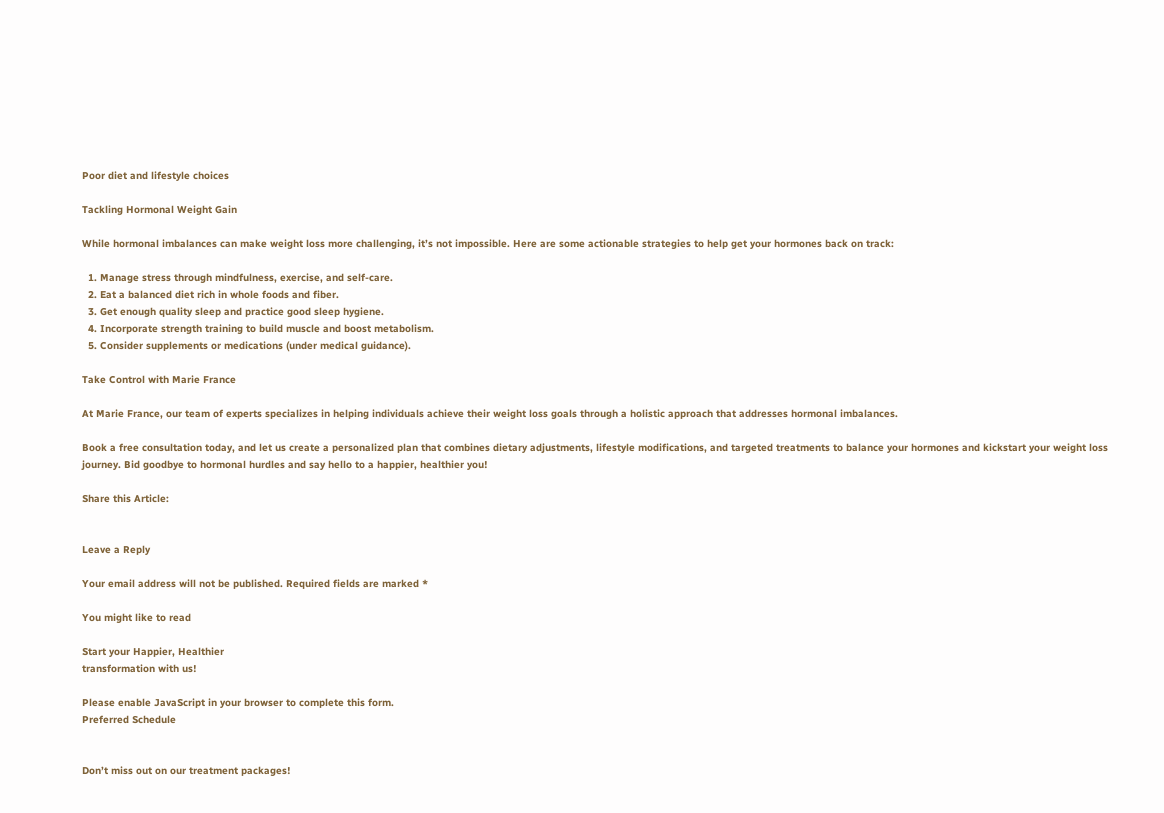Poor diet and lifestyle choices

Tackling Hormonal Weight Gain

While hormonal imbalances can make weight loss more challenging, it’s not impossible. Here are some actionable strategies to help get your hormones back on track:

  1. Manage stress through mindfulness, exercise, and self-care.
  2. Eat a balanced diet rich in whole foods and fiber.
  3. Get enough quality sleep and practice good sleep hygiene.
  4. Incorporate strength training to build muscle and boost metabolism.
  5. Consider supplements or medications (under medical guidance).

Take Control with Marie France

At Marie France, our team of experts specializes in helping individuals achieve their weight loss goals through a holistic approach that addresses hormonal imbalances.

Book a free consultation today, and let us create a personalized plan that combines dietary adjustments, lifestyle modifications, and targeted treatments to balance your hormones and kickstart your weight loss journey. Bid goodbye to hormonal hurdles and say hello to a happier, healthier you!

Share this Article:


Leave a Reply

Your email address will not be published. Required fields are marked *

You might like to read

Start your Happier, Healthier
transformation with us!

Please enable JavaScript in your browser to complete this form.
Preferred Schedule


Don’t miss out on our treatment packages!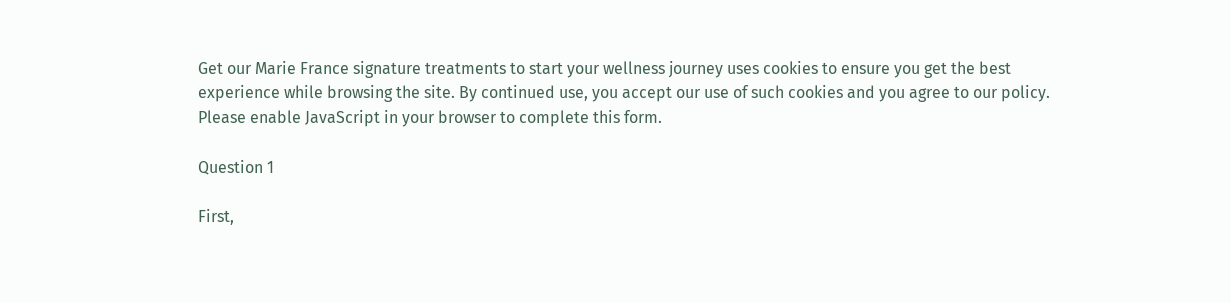Get our Marie France signature treatments to start your wellness journey uses cookies to ensure you get the best experience while browsing the site. By continued use, you accept our use of such cookies and you agree to our policy.
Please enable JavaScript in your browser to complete this form.

Question 1

First,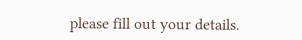please fill out your details.